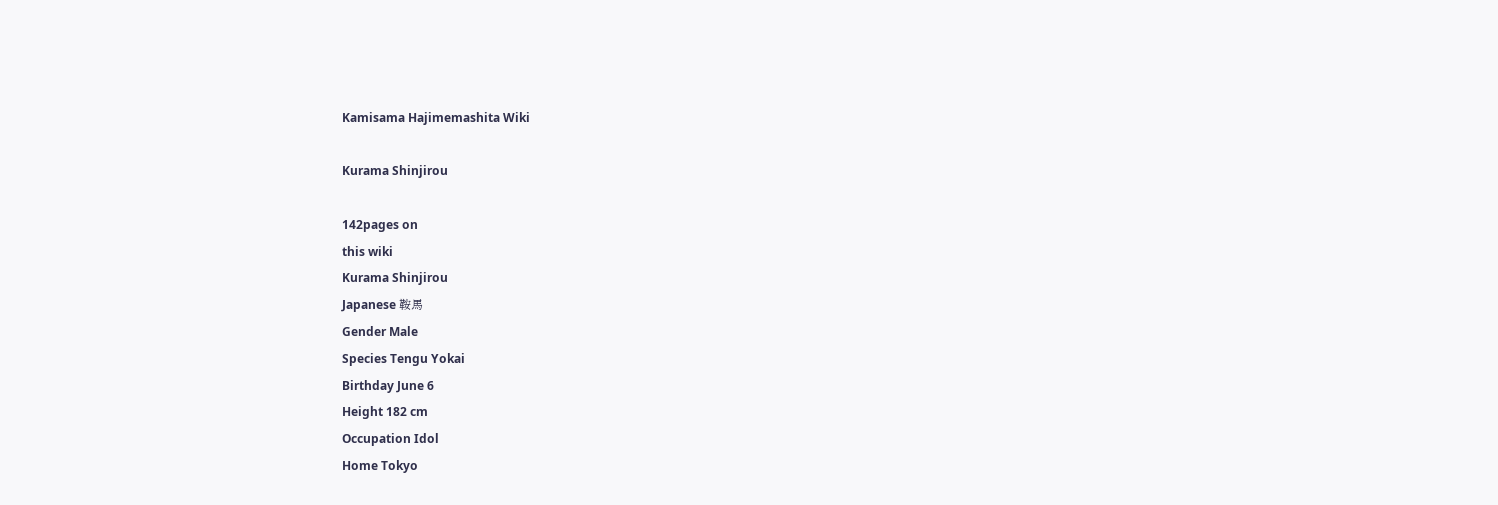Kamisama Hajimemashita Wiki

Kurama Shinjirou

142pages on
this wiki
Kurama Shinjirou
Japanese 鞍馬
Gender Male
Species Tengu Yokai
Birthday June 6
Height 182 cm
Occupation Idol
Home Tokyo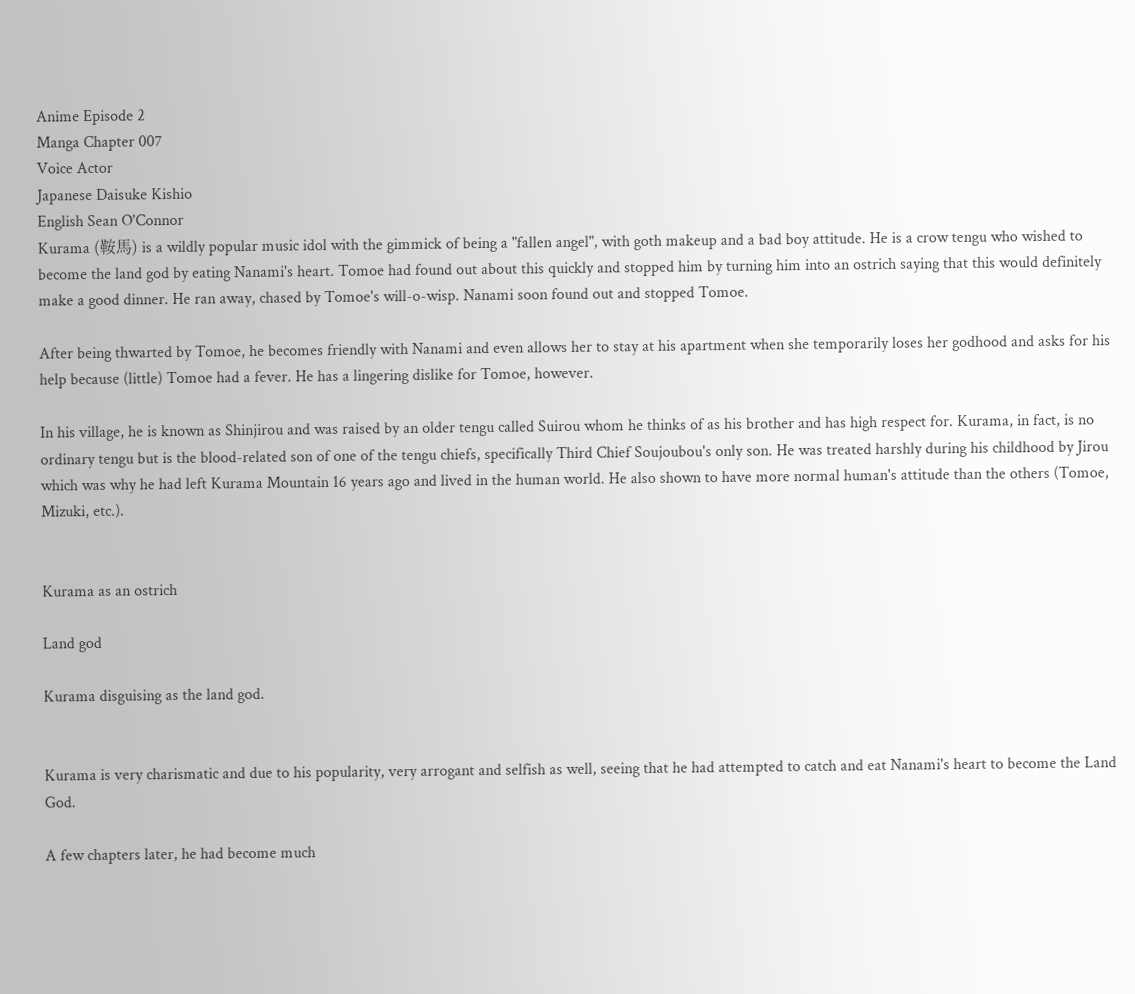Anime Episode 2
Manga Chapter 007
Voice Actor
Japanese Daisuke Kishio
English Sean O'Connor
Kurama (鞍馬) is a wildly popular music idol with the gimmick of being a "fallen angel", with goth makeup and a bad boy attitude. He is a crow tengu who wished to become the land god by eating Nanami's heart. Tomoe had found out about this quickly and stopped him by turning him into an ostrich saying that this would definitely make a good dinner. He ran away, chased by Tomoe's will-o-wisp. Nanami soon found out and stopped Tomoe.

After being thwarted by Tomoe, he becomes friendly with Nanami and even allows her to stay at his apartment when she temporarily loses her godhood and asks for his help because (little) Tomoe had a fever. He has a lingering dislike for Tomoe, however.

In his village, he is known as Shinjirou and was raised by an older tengu called Suirou whom he thinks of as his brother and has high respect for. Kurama, in fact, is no ordinary tengu but is the blood-related son of one of the tengu chiefs, specifically Third Chief Soujoubou's only son. He was treated harshly during his childhood by Jirou which was why he had left Kurama Mountain 16 years ago and lived in the human world. He also shown to have more normal human's attitude than the others (Tomoe, Mizuki, etc.).


Kurama as an ostrich

Land god

Kurama disguising as the land god.


Kurama is very charismatic and due to his popularity, very arrogant and selfish as well, seeing that he had attempted to catch and eat Nanami's heart to become the Land God.

A few chapters later, he had become much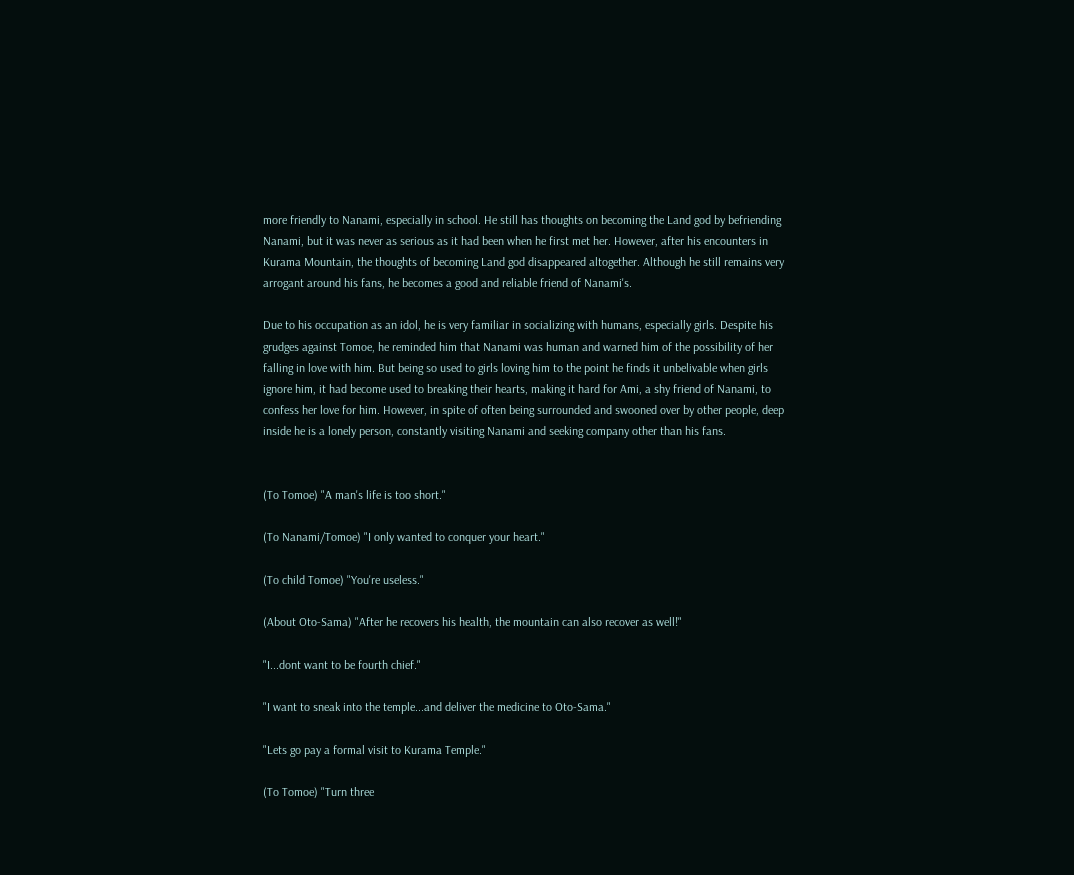more friendly to Nanami, especially in school. He still has thoughts on becoming the Land god by befriending Nanami, but it was never as serious as it had been when he first met her. However, after his encounters in Kurama Mountain, the thoughts of becoming Land god disappeared altogether. Although he still remains very arrogant around his fans, he becomes a good and reliable friend of Nanami's.

Due to his occupation as an idol, he is very familiar in socializing with humans, especially girls. Despite his grudges against Tomoe, he reminded him that Nanami was human and warned him of the possibility of her falling in love with him. But being so used to girls loving him to the point he finds it unbelivable when girls ignore him, it had become used to breaking their hearts, making it hard for Ami, a shy friend of Nanami, to confess her love for him. However, in spite of often being surrounded and swooned over by other people, deep inside he is a lonely person, constantly visiting Nanami and seeking company other than his fans.


(To Tomoe) "A man's life is too short."

(To Nanami/Tomoe) "I only wanted to conquer your heart."

(To child Tomoe) "You're useless."

(About Oto-Sama) "After he recovers his health, the mountain can also recover as well!"

"I...dont want to be fourth chief."

"I want to sneak into the temple...and deliver the medicine to Oto-Sama."

"Lets go pay a formal visit to Kurama Temple."

(To Tomoe) "Turn three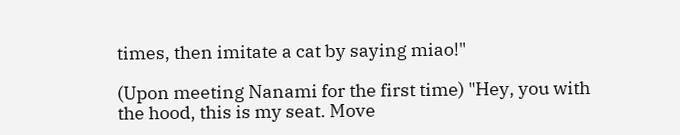times, then imitate a cat by saying miao!"

(Upon meeting Nanami for the first time) "Hey, you with the hood, this is my seat. Move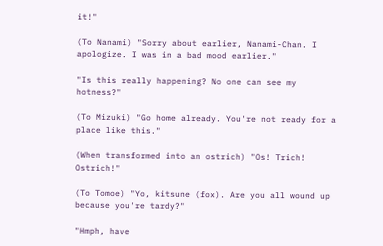it!"

(To Nanami) "Sorry about earlier, Nanami-Chan. I apologize. I was in a bad mood earlier."

"Is this really happening? No one can see my hotness?"

(To Mizuki) "Go home already. You're not ready for a place like this."

(When transformed into an ostrich) "Os! Trich! Ostrich!"

(To Tomoe) "Yo, kitsune (fox). Are you all wound up because you're tardy?"

"Hmph, have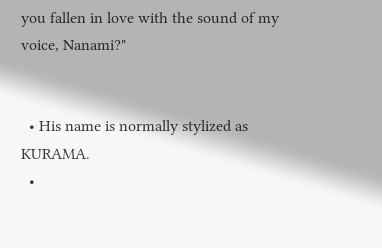you fallen in love with the sound of my voice, Nanami?"


  • His name is normally stylized as KURAMA.
  •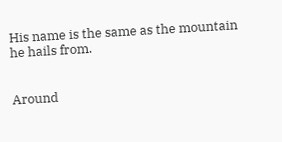His name is the same as the mountain he hails from.


Around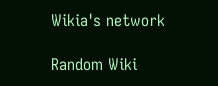Wikia's network

Random Wiki